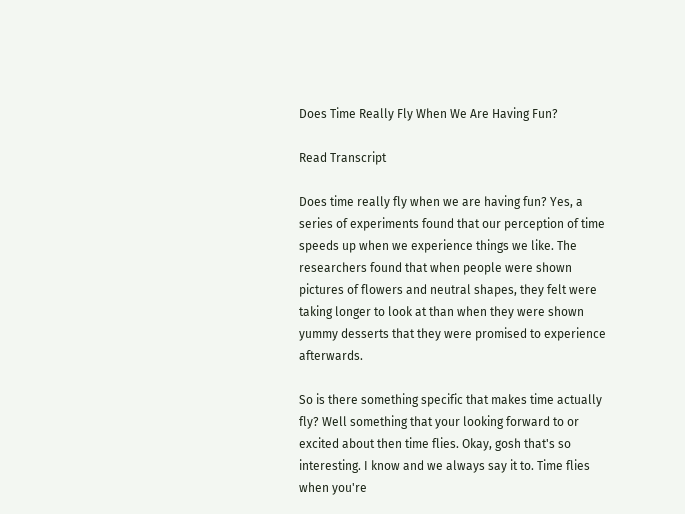Does Time Really Fly When We Are Having Fun?

Read Transcript

Does time really fly when we are having fun? Yes, a series of experiments found that our perception of time speeds up when we experience things we like. The researchers found that when people were shown pictures of flowers and neutral shapes, they felt were taking longer to look at than when they were shown yummy desserts that they were promised to experience afterwards.

So is there something specific that makes time actually fly? Well something that your looking forward to or excited about then time flies. Okay, gosh that's so interesting. I know and we always say it to. Time flies when you're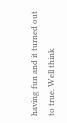having fun and it turned out to true. Well think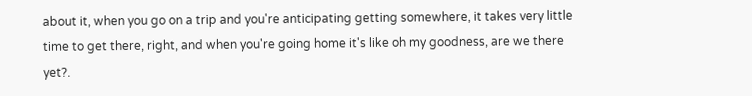about it, when you go on a trip and you're anticipating getting somewhere, it takes very little time to get there, right, and when you're going home it's like oh my goodness, are we there yet?.